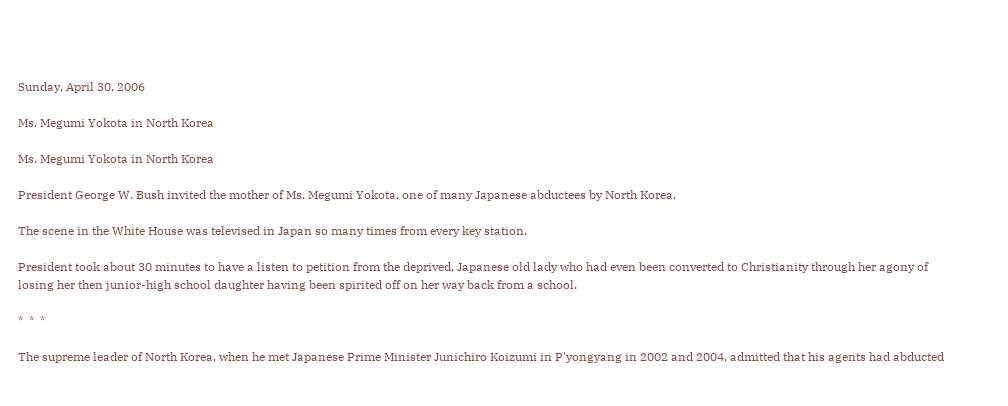Sunday, April 30, 2006

Ms. Megumi Yokota in North Korea

Ms. Megumi Yokota in North Korea

President George W. Bush invited the mother of Ms. Megumi Yokota, one of many Japanese abductees by North Korea.

The scene in the White House was televised in Japan so many times from every key station.

President took about 30 minutes to have a listen to petition from the deprived, Japanese old lady who had even been converted to Christianity through her agony of losing her then junior-high school daughter having been spirited off on her way back from a school.

*  *  *

The supreme leader of North Korea, when he met Japanese Prime Minister Junichiro Koizumi in P'yongyang in 2002 and 2004, admitted that his agents had abducted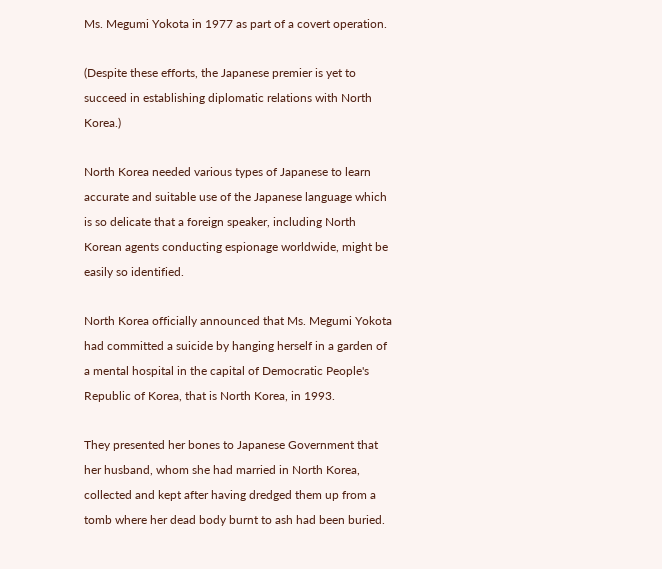Ms. Megumi Yokota in 1977 as part of a covert operation.

(Despite these efforts, the Japanese premier is yet to succeed in establishing diplomatic relations with North Korea.)

North Korea needed various types of Japanese to learn accurate and suitable use of the Japanese language which is so delicate that a foreign speaker, including North Korean agents conducting espionage worldwide, might be easily so identified.

North Korea officially announced that Ms. Megumi Yokota had committed a suicide by hanging herself in a garden of a mental hospital in the capital of Democratic People's Republic of Korea, that is North Korea, in 1993.

They presented her bones to Japanese Government that her husband, whom she had married in North Korea, collected and kept after having dredged them up from a tomb where her dead body burnt to ash had been buried.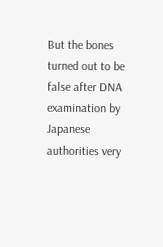But the bones turned out to be false after DNA examination by Japanese authorities very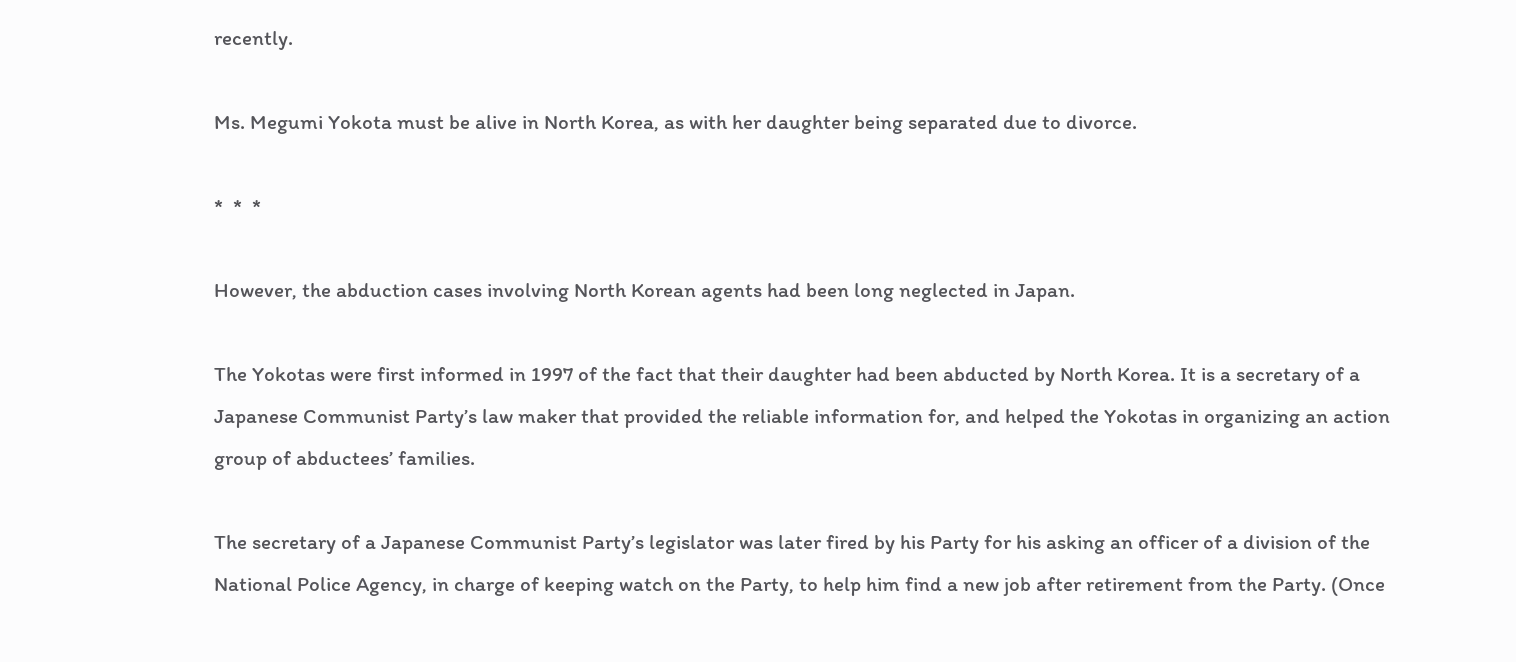recently.

Ms. Megumi Yokota must be alive in North Korea, as with her daughter being separated due to divorce.

*  *  *

However, the abduction cases involving North Korean agents had been long neglected in Japan.

The Yokotas were first informed in 1997 of the fact that their daughter had been abducted by North Korea. It is a secretary of a Japanese Communist Party’s law maker that provided the reliable information for, and helped the Yokotas in organizing an action group of abductees’ families.

The secretary of a Japanese Communist Party’s legislator was later fired by his Party for his asking an officer of a division of the National Police Agency, in charge of keeping watch on the Party, to help him find a new job after retirement from the Party. (Once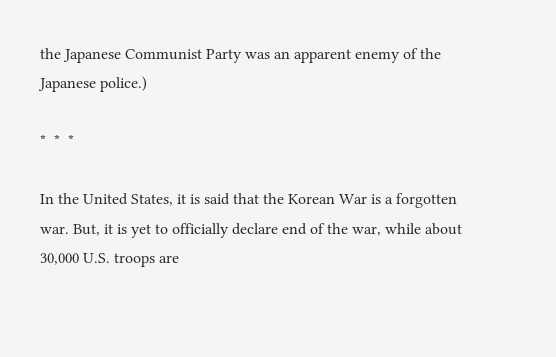the Japanese Communist Party was an apparent enemy of the Japanese police.)

*  *  *

In the United States, it is said that the Korean War is a forgotten war. But, it is yet to officially declare end of the war, while about 30,000 U.S. troops are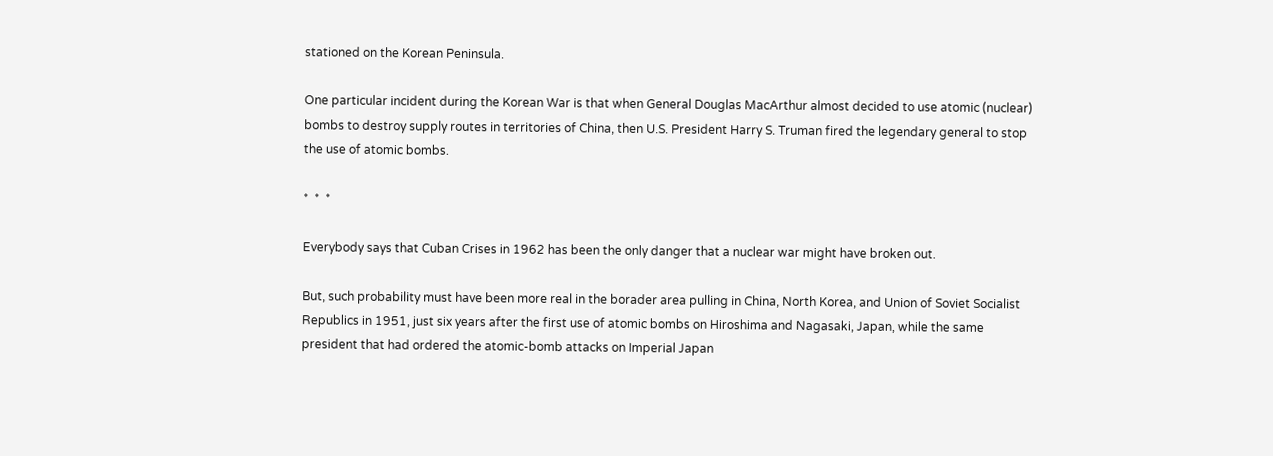stationed on the Korean Peninsula.

One particular incident during the Korean War is that when General Douglas MacArthur almost decided to use atomic (nuclear) bombs to destroy supply routes in territories of China, then U.S. President Harry S. Truman fired the legendary general to stop the use of atomic bombs.

*  *  *

Everybody says that Cuban Crises in 1962 has been the only danger that a nuclear war might have broken out.

But, such probability must have been more real in the borader area pulling in China, North Korea, and Union of Soviet Socialist Republics in 1951, just six years after the first use of atomic bombs on Hiroshima and Nagasaki, Japan, while the same president that had ordered the atomic-bomb attacks on Imperial Japan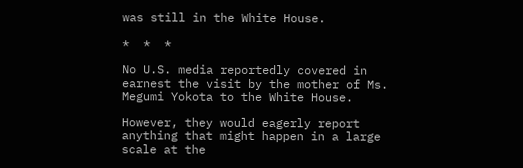was still in the White House.

*  *  *

No U.S. media reportedly covered in earnest the visit by the mother of Ms. Megumi Yokota to the White House.

However, they would eagerly report anything that might happen in a large scale at the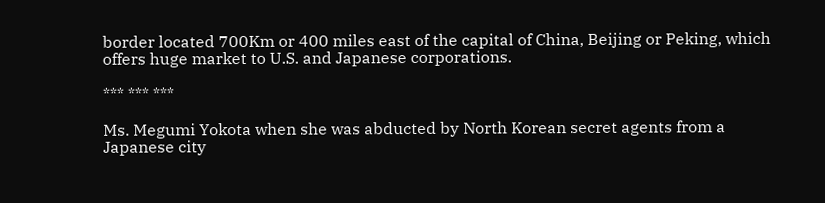border located 700Km or 400 miles east of the capital of China, Beijing or Peking, which offers huge market to U.S. and Japanese corporations.

*** *** ***

Ms. Megumi Yokota when she was abducted by North Korean secret agents from a Japanese city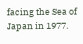facing the Sea of Japan in 1977.